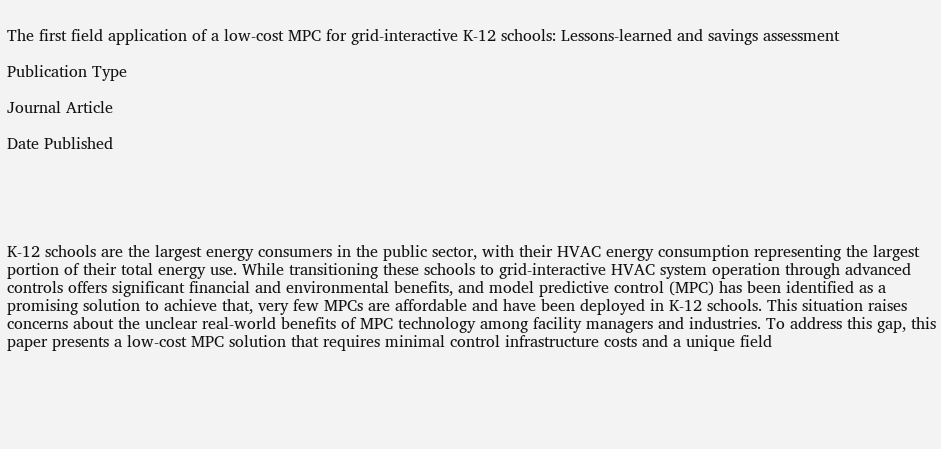The first field application of a low-cost MPC for grid-interactive K-12 schools: Lessons-learned and savings assessment

Publication Type

Journal Article

Date Published





K-12 schools are the largest energy consumers in the public sector, with their HVAC energy consumption representing the largest portion of their total energy use. While transitioning these schools to grid-interactive HVAC system operation through advanced controls offers significant financial and environmental benefits, and model predictive control (MPC) has been identified as a promising solution to achieve that, very few MPCs are affordable and have been deployed in K-12 schools. This situation raises concerns about the unclear real-world benefits of MPC technology among facility managers and industries. To address this gap, this paper presents a low-cost MPC solution that requires minimal control infrastructure costs and a unique field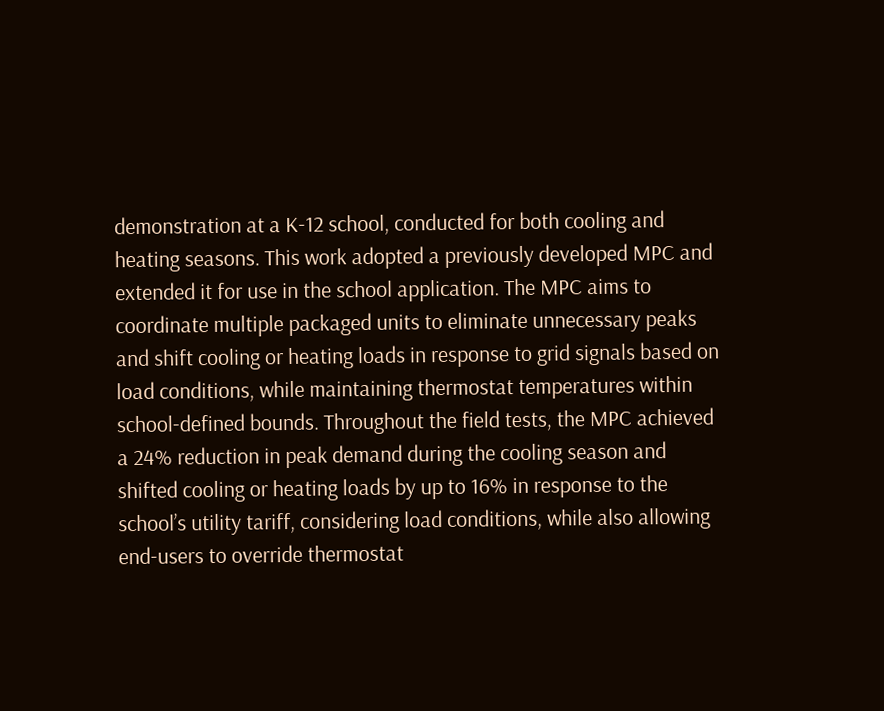demonstration at a K-12 school, conducted for both cooling and heating seasons. This work adopted a previously developed MPC and extended it for use in the school application. The MPC aims to coordinate multiple packaged units to eliminate unnecessary peaks and shift cooling or heating loads in response to grid signals based on load conditions, while maintaining thermostat temperatures within school-defined bounds. Throughout the field tests, the MPC achieved a 24% reduction in peak demand during the cooling season and shifted cooling or heating loads by up to 16% in response to the school’s utility tariff, considering load conditions, while also allowing end-users to override thermostat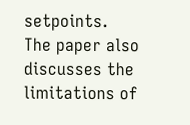setpoints. The paper also discusses the limitations of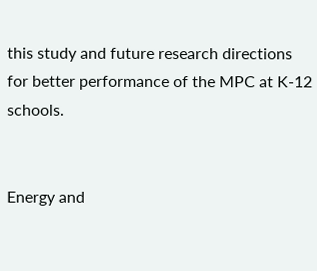this study and future research directions for better performance of the MPC at K-12 schools.


Energy and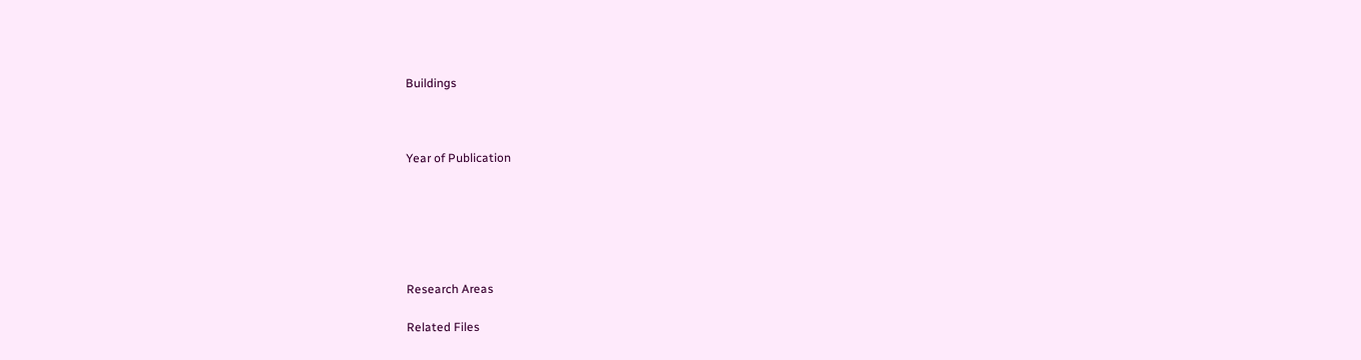Buildings



Year of Publication






Research Areas

Related Files